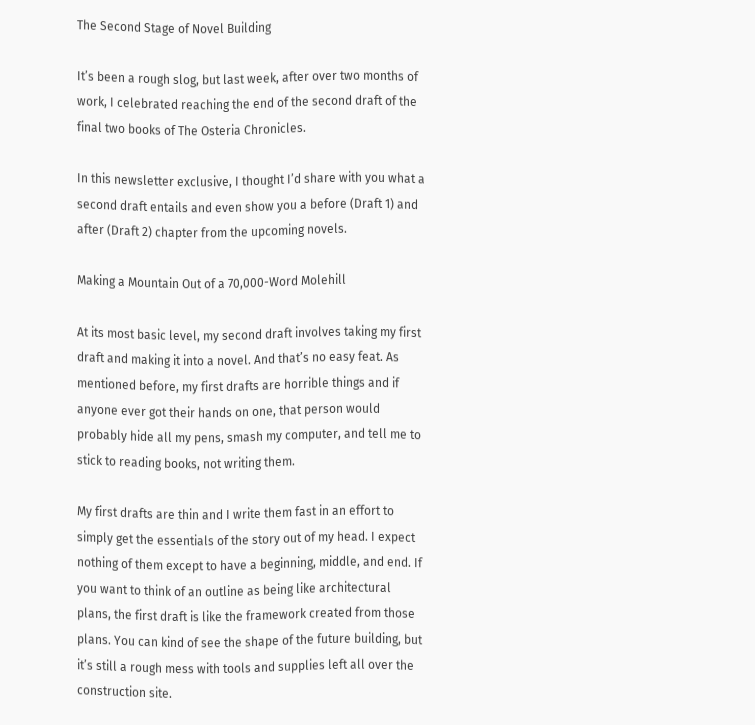The Second Stage of Novel Building

It’s been a rough slog, but last week, after over two months of work, I celebrated reaching the end of the second draft of the final two books of The Osteria Chronicles.

In this newsletter exclusive, I thought I’d share with you what a second draft entails and even show you a before (Draft 1) and after (Draft 2) chapter from the upcoming novels.

Making a Mountain Out of a 70,000-Word Molehill

At its most basic level, my second draft involves taking my first draft and making it into a novel. And that’s no easy feat. As mentioned before, my first drafts are horrible things and if anyone ever got their hands on one, that person would probably hide all my pens, smash my computer, and tell me to stick to reading books, not writing them.

My first drafts are thin and I write them fast in an effort to simply get the essentials of the story out of my head. I expect nothing of them except to have a beginning, middle, and end. If you want to think of an outline as being like architectural plans, the first draft is like the framework created from those plans. You can kind of see the shape of the future building, but it’s still a rough mess with tools and supplies left all over the construction site.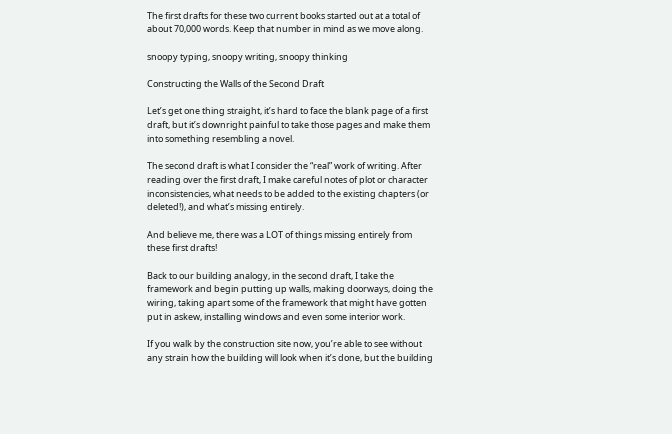The first drafts for these two current books started out at a total of about 70,000 words. Keep that number in mind as we move along.

snoopy typing, snoopy writing, snoopy thinking

Constructing the Walls of the Second Draft

Let’s get one thing straight, it’s hard to face the blank page of a first draft, but it’s downright painful to take those pages and make them into something resembling a novel.

The second draft is what I consider the “real” work of writing. After reading over the first draft, I make careful notes of plot or character inconsistencies, what needs to be added to the existing chapters (or deleted!), and what’s missing entirely.

And believe me, there was a LOT of things missing entirely from these first drafts!

Back to our building analogy, in the second draft, I take the framework and begin putting up walls, making doorways, doing the wiring, taking apart some of the framework that might have gotten put in askew, installing windows and even some interior work.

If you walk by the construction site now, you’re able to see without any strain how the building will look when it’s done, but the building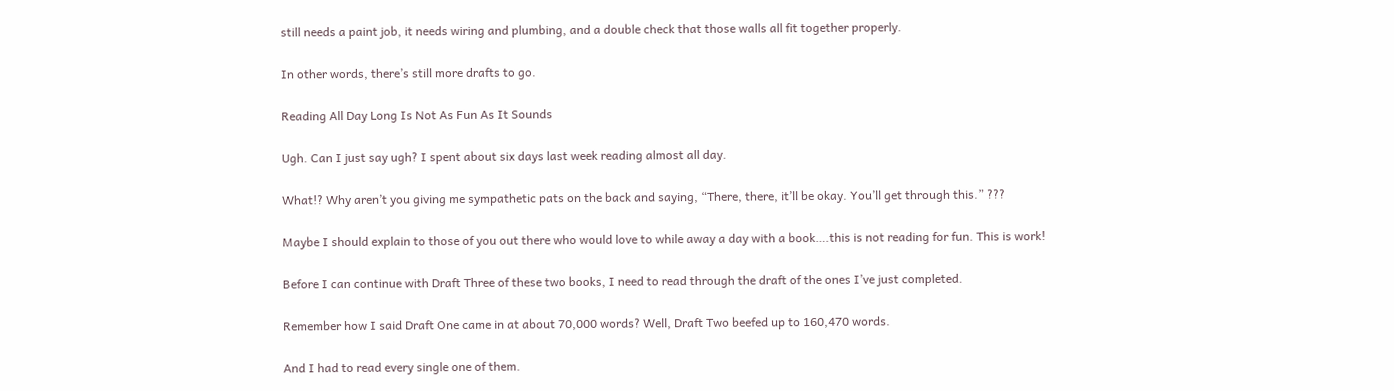still needs a paint job, it needs wiring and plumbing, and a double check that those walls all fit together properly.

In other words, there’s still more drafts to go.

Reading All Day Long Is Not As Fun As It Sounds

Ugh. Can I just say ugh? I spent about six days last week reading almost all day.

What!? Why aren’t you giving me sympathetic pats on the back and saying, “There, there, it’ll be okay. You’ll get through this.” ???

Maybe I should explain to those of you out there who would love to while away a day with a book….this is not reading for fun. This is work!

Before I can continue with Draft Three of these two books, I need to read through the draft of the ones I’ve just completed.

Remember how I said Draft One came in at about 70,000 words? Well, Draft Two beefed up to 160,470 words.

And I had to read every single one of them.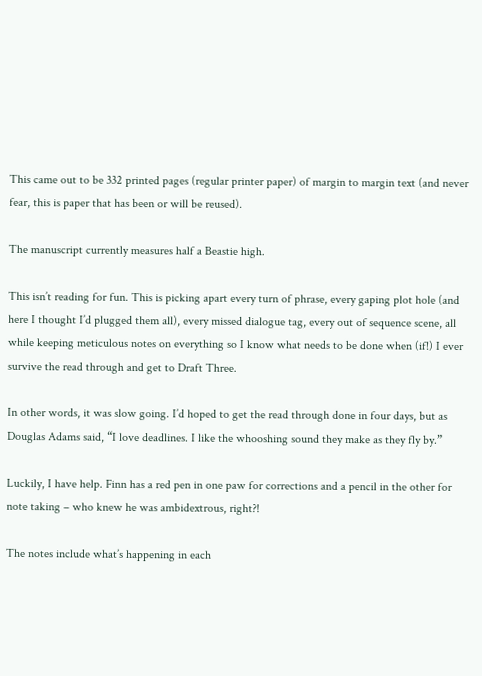This came out to be 332 printed pages (regular printer paper) of margin to margin text (and never fear, this is paper that has been or will be reused).

The manuscript currently measures half a Beastie high.

This isn’t reading for fun. This is picking apart every turn of phrase, every gaping plot hole (and here I thought I’d plugged them all), every missed dialogue tag, every out of sequence scene, all while keeping meticulous notes on everything so I know what needs to be done when (if!) I ever survive the read through and get to Draft Three.

In other words, it was slow going. I’d hoped to get the read through done in four days, but as Douglas Adams said, “I love deadlines. I like the whooshing sound they make as they fly by.”

Luckily, I have help. Finn has a red pen in one paw for corrections and a pencil in the other for note taking – who knew he was ambidextrous, right?!

The notes include what’s happening in each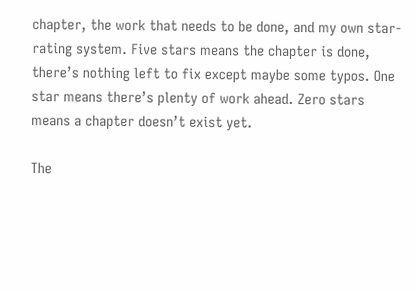chapter, the work that needs to be done, and my own star-rating system. Five stars means the chapter is done, there’s nothing left to fix except maybe some typos. One star means there’s plenty of work ahead. Zero stars means a chapter doesn’t exist yet.

The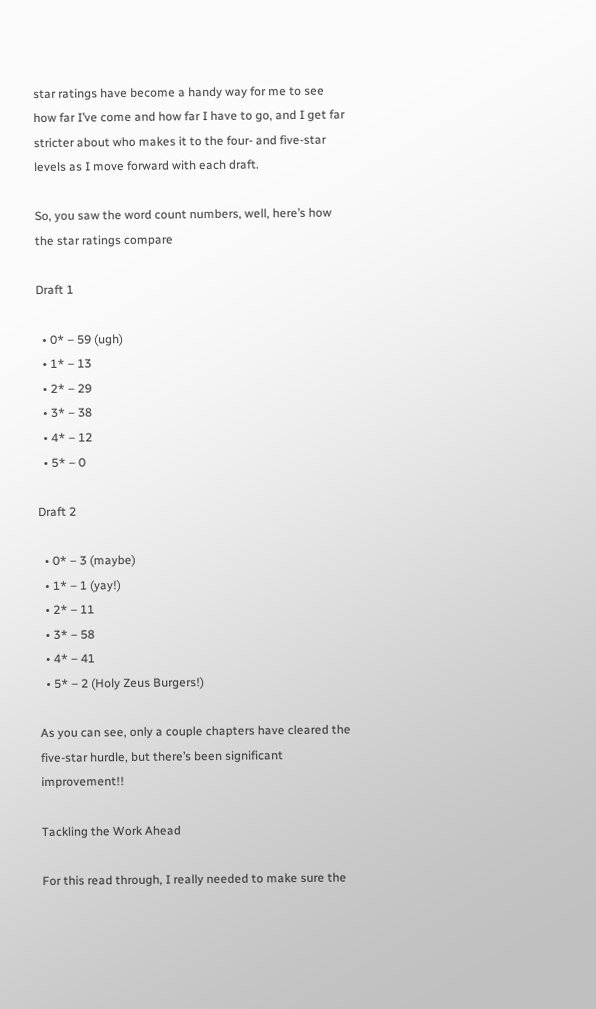star ratings have become a handy way for me to see how far I’ve come and how far I have to go, and I get far stricter about who makes it to the four- and five-star levels as I move forward with each draft.

So, you saw the word count numbers, well, here’s how the star ratings compare

Draft 1

  • 0* – 59 (ugh)
  • 1* – 13
  • 2* – 29
  • 3* – 38
  • 4* – 12
  • 5* – 0

Draft 2

  • 0* – 3 (maybe)
  • 1* – 1 (yay!)
  • 2* – 11
  • 3* – 58
  • 4* – 41
  • 5* – 2 (Holy Zeus Burgers!)

As you can see, only a couple chapters have cleared the five-star hurdle, but there’s been significant improvement!!

Tackling the Work Ahead

For this read through, I really needed to make sure the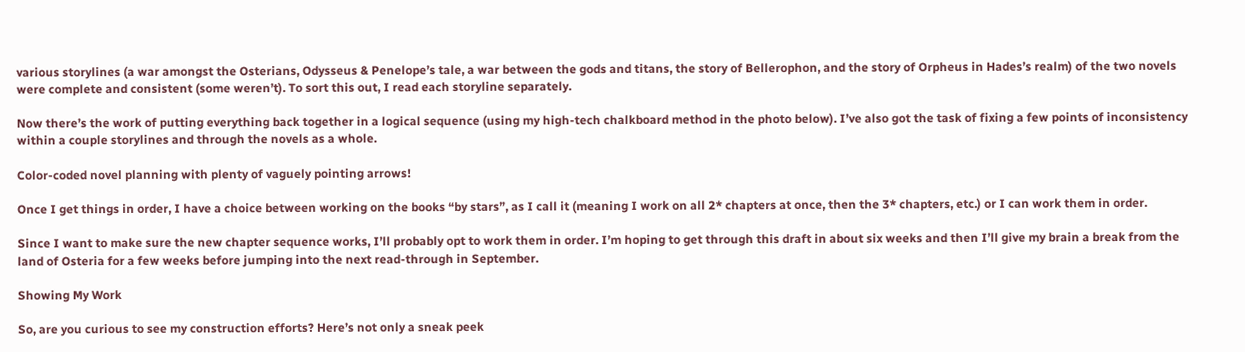various storylines (a war amongst the Osterians, Odysseus & Penelope’s tale, a war between the gods and titans, the story of Bellerophon, and the story of Orpheus in Hades’s realm) of the two novels were complete and consistent (some weren’t). To sort this out, I read each storyline separately.

Now there’s the work of putting everything back together in a logical sequence (using my high-tech chalkboard method in the photo below). I’ve also got the task of fixing a few points of inconsistency within a couple storylines and through the novels as a whole.

Color-coded novel planning with plenty of vaguely pointing arrows!

Once I get things in order, I have a choice between working on the books “by stars”, as I call it (meaning I work on all 2* chapters at once, then the 3* chapters, etc.) or I can work them in order.

Since I want to make sure the new chapter sequence works, I’ll probably opt to work them in order. I’m hoping to get through this draft in about six weeks and then I’ll give my brain a break from the land of Osteria for a few weeks before jumping into the next read-through in September.

Showing My Work

So, are you curious to see my construction efforts? Here’s not only a sneak peek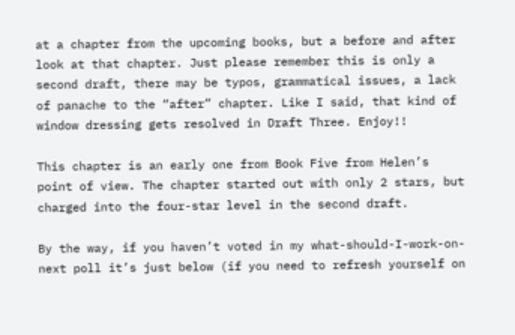at a chapter from the upcoming books, but a before and after look at that chapter. Just please remember this is only a second draft, there may be typos, grammatical issues, a lack of panache to the “after” chapter. Like I said, that kind of window dressing gets resolved in Draft Three. Enjoy!!

This chapter is an early one from Book Five from Helen’s point of view. The chapter started out with only 2 stars, but charged into the four-star level in the second draft.

By the way, if you haven’t voted in my what-should-I-work-on-next poll it’s just below (if you need to refresh yourself on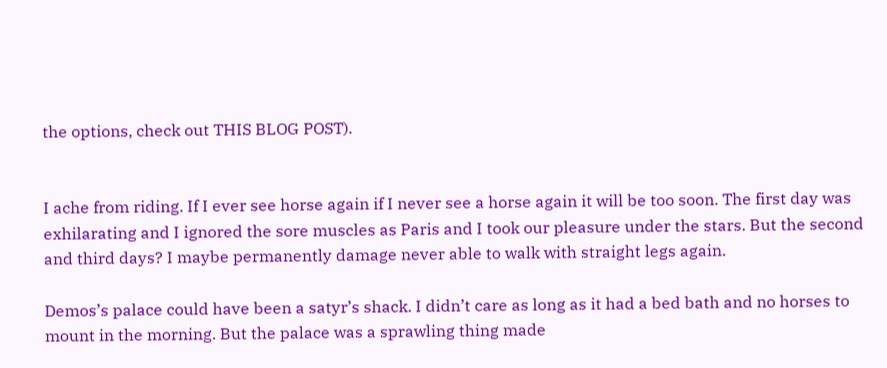the options, check out THIS BLOG POST).


I ache from riding. If I ever see horse again if I never see a horse again it will be too soon. The first day was exhilarating and I ignored the sore muscles as Paris and I took our pleasure under the stars. But the second and third days? I maybe permanently damage never able to walk with straight legs again.

Demos’s palace could have been a satyr’s shack. I didn’t care as long as it had a bed bath and no horses to mount in the morning. But the palace was a sprawling thing made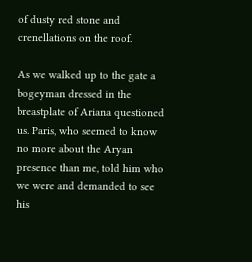of dusty red stone and crenellations on the roof.

As we walked up to the gate a bogeyman dressed in the breastplate of Ariana questioned us. Paris, who seemed to know no more about the Aryan presence than me, told him who we were and demanded to see his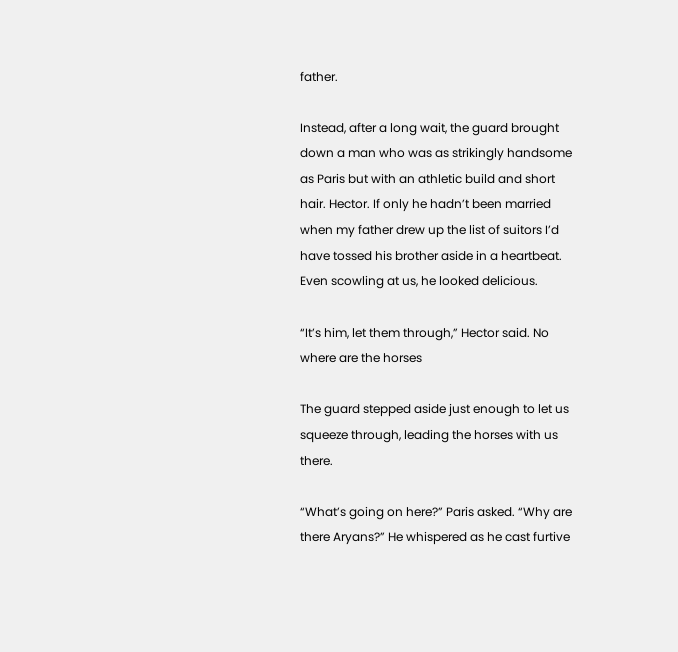father.

Instead, after a long wait, the guard brought down a man who was as strikingly handsome as Paris but with an athletic build and short hair. Hector. If only he hadn’t been married when my father drew up the list of suitors I’d have tossed his brother aside in a heartbeat. Even scowling at us, he looked delicious.

“It’s him, let them through,” Hector said. No where are the horses

The guard stepped aside just enough to let us squeeze through, leading the horses with us there.

“What’s going on here?” Paris asked. “Why are there Aryans?” He whispered as he cast furtive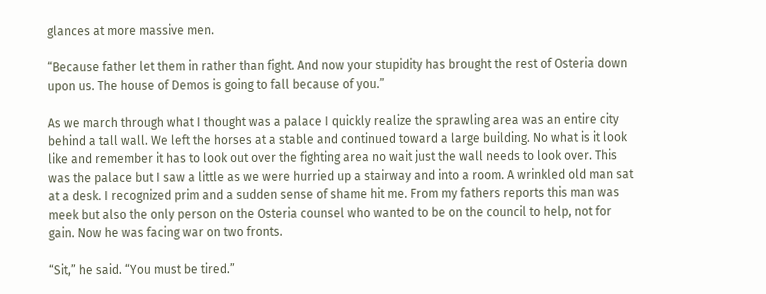glances at more massive men.

“Because father let them in rather than fight. And now your stupidity has brought the rest of Osteria down upon us. The house of Demos is going to fall because of you.”

As we march through what I thought was a palace I quickly realize the sprawling area was an entire city behind a tall wall. We left the horses at a stable and continued toward a large building. No what is it look like and remember it has to look out over the fighting area no wait just the wall needs to look over. This was the palace but I saw a little as we were hurried up a stairway and into a room. A wrinkled old man sat at a desk. I recognized prim and a sudden sense of shame hit me. From my fathers reports this man was meek but also the only person on the Osteria counsel who wanted to be on the council to help, not for gain. Now he was facing war on two fronts.

“Sit,” he said. “You must be tired.”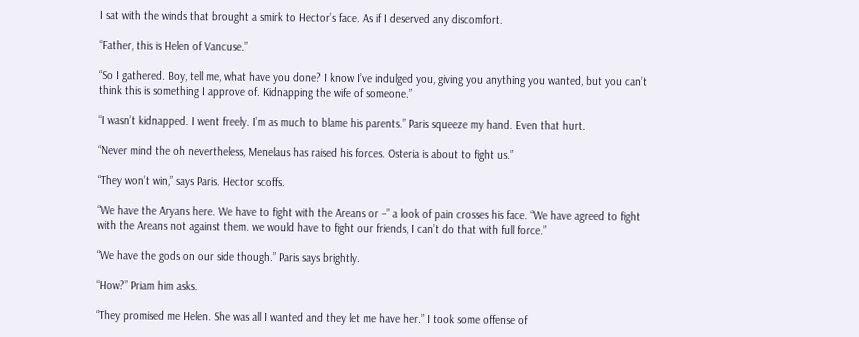I sat with the winds that brought a smirk to Hector’s face. As if I deserved any discomfort.

“Father, this is Helen of Vancuse.”

“So I gathered. Boy, tell me, what have you done? I know I’ve indulged you, giving you anything you wanted, but you can’t think this is something I approve of. Kidnapping the wife of someone.”

“I wasn’t kidnapped. I went freely. I’m as much to blame his parents.” Paris squeeze my hand. Even that hurt.

“Never mind the oh nevertheless, Menelaus has raised his forces. Osteria is about to fight us.”

“They won’t win,” says Paris. Hector scoffs.

“We have the Aryans here. We have to fight with the Areans or –” a look of pain crosses his face. “We have agreed to fight with the Areans not against them. we would have to fight our friends, I can’t do that with full force.”

“We have the gods on our side though.” Paris says brightly.

“How?” Priam him asks.

“They promised me Helen. She was all I wanted and they let me have her.” I took some offense of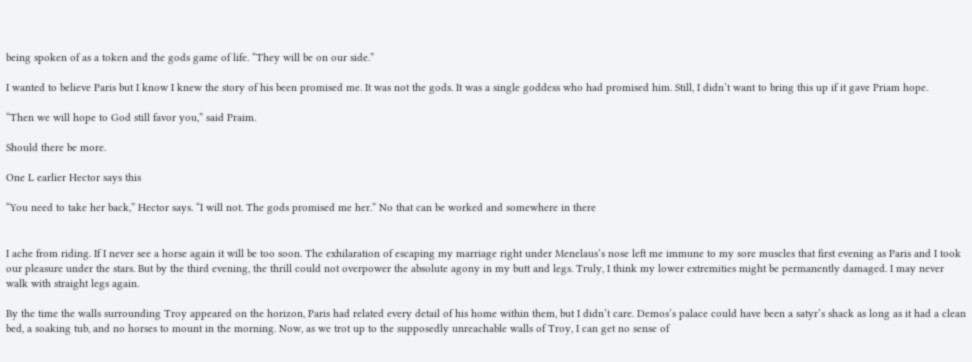being spoken of as a token and the gods game of life. “They will be on our side.”

I wanted to believe Paris but I know I knew the story of his been promised me. It was not the gods. It was a single goddess who had promised him. Still, I didn’t want to bring this up if it gave Priam hope.

“Then we will hope to God still favor you,” said Praim.

Should there be more.

One L earlier Hector says this

“You need to take her back,” Hector says. “I will not. The gods promised me her.” No that can be worked and somewhere in there


I ache from riding. If I never see a horse again it will be too soon. The exhilaration of escaping my marriage right under Menelaus’s nose left me immune to my sore muscles that first evening as Paris and I took our pleasure under the stars. But by the third evening, the thrill could not overpower the absolute agony in my butt and legs. Truly, I think my lower extremities might be permanently damaged. I may never walk with straight legs again.

By the time the walls surrounding Troy appeared on the horizon, Paris had related every detail of his home within them, but I didn’t care. Demos’s palace could have been a satyr’s shack as long as it had a clean bed, a soaking tub, and no horses to mount in the morning. Now, as we trot up to the supposedly unreachable walls of Troy, I can get no sense of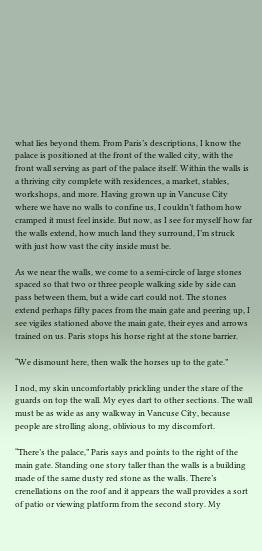what lies beyond them. From Paris’s descriptions, I know the palace is positioned at the front of the walled city, with the front wall serving as part of the palace itself. Within the walls is a thriving city complete with residences, a market, stables, workshops, and more. Having grown up in Vancuse City where we have no walls to confine us, I couldn’t fathom how cramped it must feel inside. But now, as I see for myself how far the walls extend, how much land they surround, I’m struck with just how vast the city inside must be.

As we near the walls, we come to a semi-circle of large stones spaced so that two or three people walking side by side can pass between them, but a wide cart could not. The stones extend perhaps fifty paces from the main gate and peering up, I see vigiles stationed above the main gate, their eyes and arrows trained on us. Paris stops his horse right at the stone barrier.

“We dismount here, then walk the horses up to the gate.”

I nod, my skin uncomfortably prickling under the stare of the guards on top the wall. My eyes dart to other sections. The wall must be as wide as any walkway in Vancuse City, because people are strolling along, oblivious to my discomfort.

“There’s the palace,” Paris says and points to the right of the main gate. Standing one story taller than the walls is a building made of the same dusty red stone as the walls. There’s crenellations on the roof and it appears the wall provides a sort of patio or viewing platform from the second story. My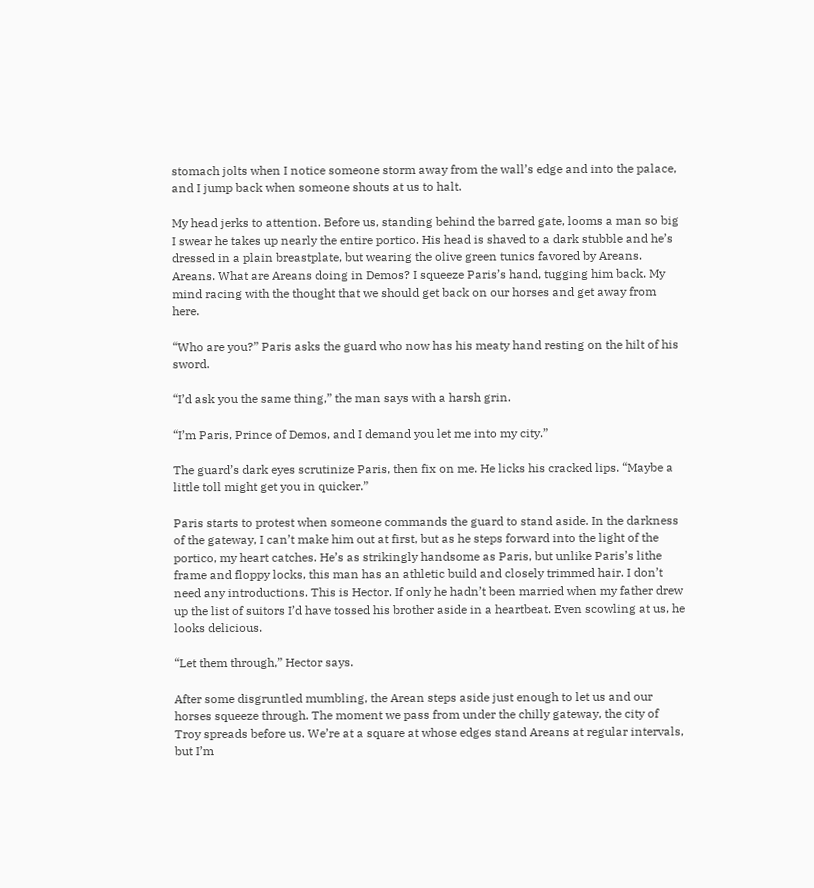stomach jolts when I notice someone storm away from the wall’s edge and into the palace, and I jump back when someone shouts at us to halt.

My head jerks to attention. Before us, standing behind the barred gate, looms a man so big I swear he takes up nearly the entire portico. His head is shaved to a dark stubble and he’s dressed in a plain breastplate, but wearing the olive green tunics favored by Areans. Areans. What are Areans doing in Demos? I squeeze Paris’s hand, tugging him back. My mind racing with the thought that we should get back on our horses and get away from here.

“Who are you?” Paris asks the guard who now has his meaty hand resting on the hilt of his sword.

“I’d ask you the same thing,” the man says with a harsh grin.

“I’m Paris, Prince of Demos, and I demand you let me into my city.”

The guard’s dark eyes scrutinize Paris, then fix on me. He licks his cracked lips. “Maybe a little toll might get you in quicker.”

Paris starts to protest when someone commands the guard to stand aside. In the darkness of the gateway, I can’t make him out at first, but as he steps forward into the light of the portico, my heart catches. He’s as strikingly handsome as Paris, but unlike Paris’s lithe frame and floppy locks, this man has an athletic build and closely trimmed hair. I don’t need any introductions. This is Hector. If only he hadn’t been married when my father drew up the list of suitors I’d have tossed his brother aside in a heartbeat. Even scowling at us, he looks delicious.

“Let them through,” Hector says.

After some disgruntled mumbling, the Arean steps aside just enough to let us and our horses squeeze through. The moment we pass from under the chilly gateway, the city of Troy spreads before us. We’re at a square at whose edges stand Areans at regular intervals, but I’m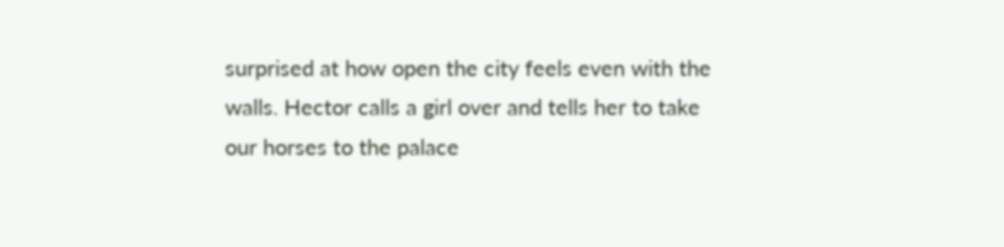surprised at how open the city feels even with the walls. Hector calls a girl over and tells her to take our horses to the palace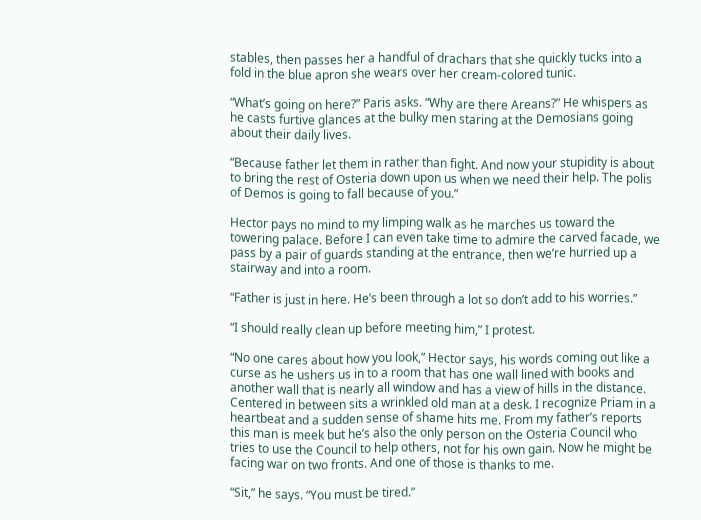stables, then passes her a handful of drachars that she quickly tucks into a fold in the blue apron she wears over her cream-colored tunic.

“What’s going on here?” Paris asks. “Why are there Areans?” He whispers as he casts furtive glances at the bulky men staring at the Demosians going about their daily lives.

“Because father let them in rather than fight. And now your stupidity is about to bring the rest of Osteria down upon us when we need their help. The polis of Demos is going to fall because of you.”

Hector pays no mind to my limping walk as he marches us toward the towering palace. Before I can even take time to admire the carved facade, we pass by a pair of guards standing at the entrance, then we’re hurried up a stairway and into a room.

“Father is just in here. He’s been through a lot so don’t add to his worries.”

“I should really clean up before meeting him,” I protest.

“No one cares about how you look,” Hector says, his words coming out like a curse as he ushers us in to a room that has one wall lined with books and another wall that is nearly all window and has a view of hills in the distance. Centered in between sits a wrinkled old man at a desk. I recognize Priam in a heartbeat and a sudden sense of shame hits me. From my father’s reports this man is meek but he’s also the only person on the Osteria Council who tries to use the Council to help others, not for his own gain. Now he might be facing war on two fronts. And one of those is thanks to me.

“Sit,” he says. “You must be tired.”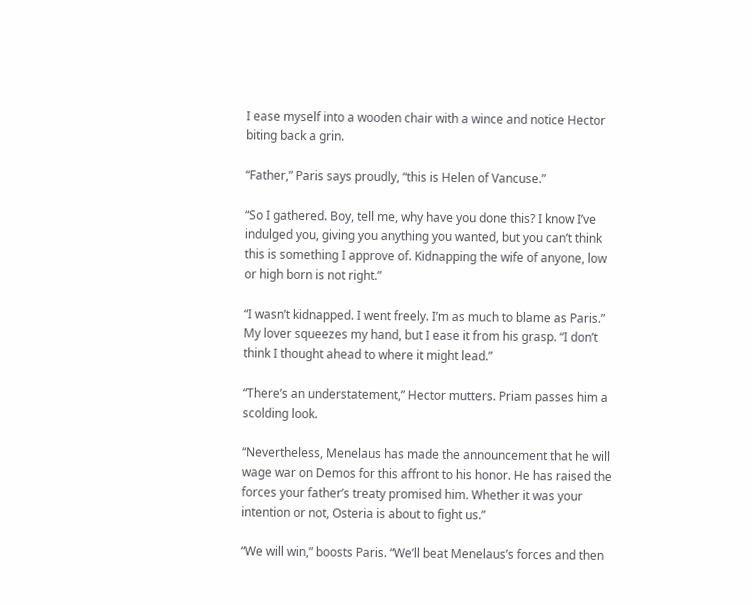I ease myself into a wooden chair with a wince and notice Hector biting back a grin.

“Father,” Paris says proudly, “this is Helen of Vancuse.”

“So I gathered. Boy, tell me, why have you done this? I know I’ve indulged you, giving you anything you wanted, but you can’t think this is something I approve of. Kidnapping the wife of anyone, low or high born is not right.”

“I wasn’t kidnapped. I went freely. I’m as much to blame as Paris.” My lover squeezes my hand, but I ease it from his grasp. “I don’t think I thought ahead to where it might lead.”

“There’s an understatement,” Hector mutters. Priam passes him a scolding look.

“Nevertheless, Menelaus has made the announcement that he will wage war on Demos for this affront to his honor. He has raised the forces your father’s treaty promised him. Whether it was your intention or not, Osteria is about to fight us.”

“We will win,” boosts Paris. “We’ll beat Menelaus’s forces and then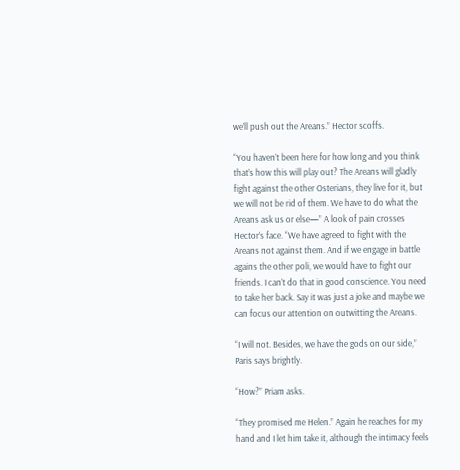we’ll push out the Areans.” Hector scoffs.

“You haven’t been here for how long and you think that’s how this will play out? The Areans will gladly fight against the other Osterians, they live for it, but we will not be rid of them. We have to do what the Areans ask us or else—” A look of pain crosses Hector’s face. “We have agreed to fight with the Areans not against them. And if we engage in battle agains the other poli, we would have to fight our friends. I can’t do that in good conscience. You need to take her back. Say it was just a joke and maybe we can focus our attention on outwitting the Areans.

“I will not. Besides, we have the gods on our side,” Paris says brightly.

“How?” Priam asks.

“They promised me Helen.” Again he reaches for my hand and I let him take it, although the intimacy feels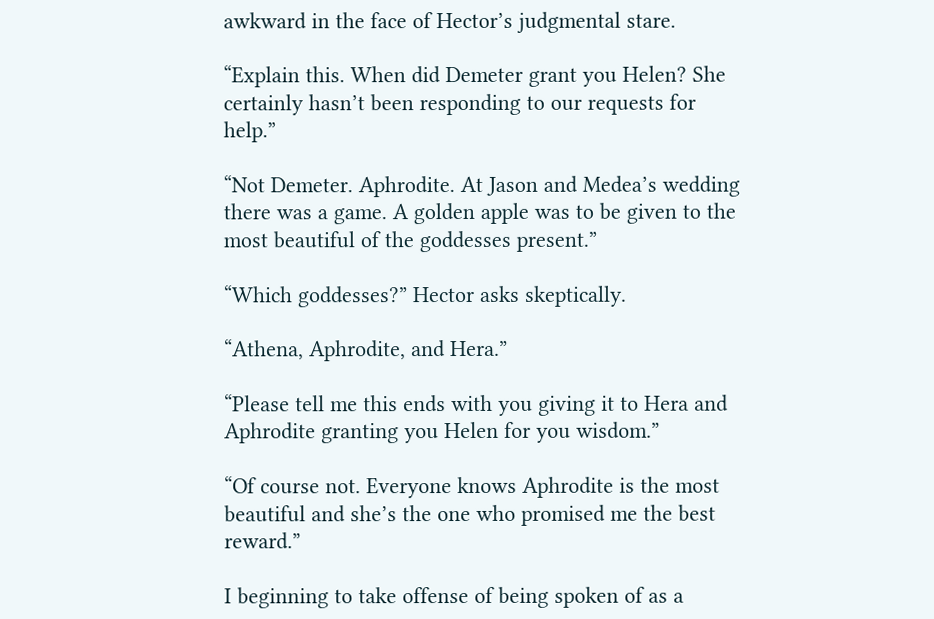awkward in the face of Hector’s judgmental stare.

“Explain this. When did Demeter grant you Helen? She certainly hasn’t been responding to our requests for help.”

“Not Demeter. Aphrodite. At Jason and Medea’s wedding there was a game. A golden apple was to be given to the most beautiful of the goddesses present.”

“Which goddesses?” Hector asks skeptically.

“Athena, Aphrodite, and Hera.”

“Please tell me this ends with you giving it to Hera and Aphrodite granting you Helen for you wisdom.”

“Of course not. Everyone knows Aphrodite is the most beautiful and she’s the one who promised me the best reward.”

I beginning to take offense of being spoken of as a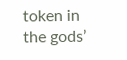token in the gods’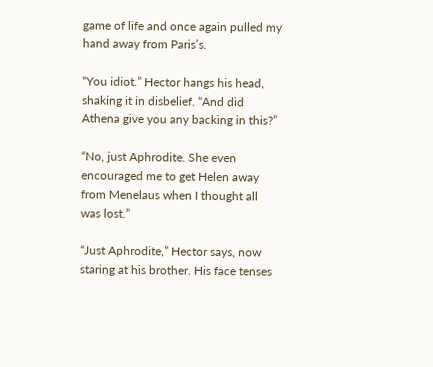game of life and once again pulled my hand away from Paris’s.

“You idiot.” Hector hangs his head, shaking it in disbelief. “And did Athena give you any backing in this?”

“No, just Aphrodite. She even encouraged me to get Helen away from Menelaus when I thought all was lost.”

“Just Aphrodite,” Hector says, now staring at his brother. His face tenses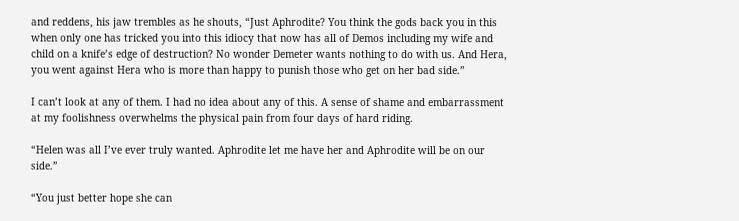and reddens, his jaw trembles as he shouts, “Just Aphrodite? You think the gods back you in this when only one has tricked you into this idiocy that now has all of Demos including my wife and child on a knife’s edge of destruction? No wonder Demeter wants nothing to do with us. And Hera, you went against Hera who is more than happy to punish those who get on her bad side.”

I can’t look at any of them. I had no idea about any of this. A sense of shame and embarrassment at my foolishness overwhelms the physical pain from four days of hard riding.

“Helen was all I’ve ever truly wanted. Aphrodite let me have her and Aphrodite will be on our side.”

“You just better hope she can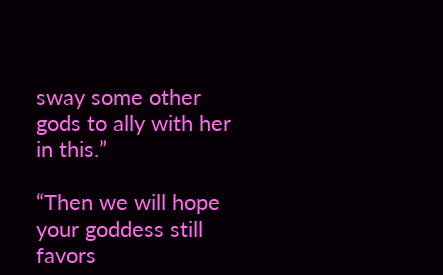sway some other gods to ally with her in this.”

“Then we will hope your goddess still favors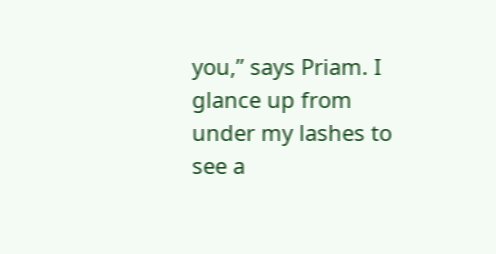you,” says Priam. I glance up from under my lashes to see a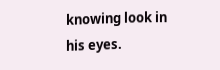knowing look in his eyes.